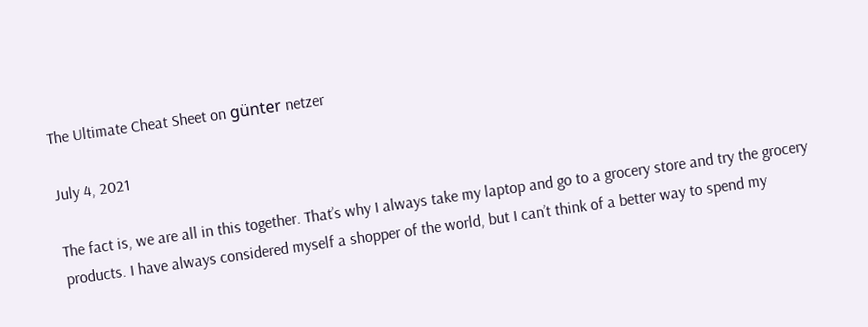The Ultimate Cheat Sheet on günter netzer

July 4, 2021

The fact is, we are all in this together. That’s why I always take my laptop and go to a grocery store and try the grocery products. I have always considered myself a shopper of the world, but I can’t think of a better way to spend my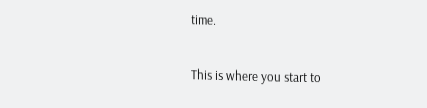time.

This is where you start to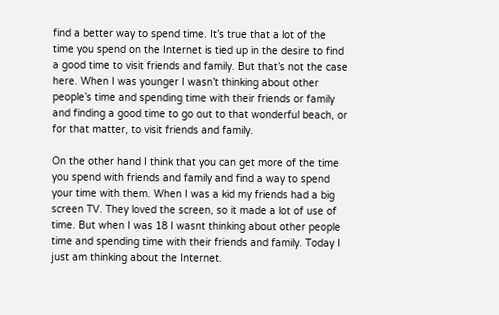find a better way to spend time. It’s true that a lot of the time you spend on the Internet is tied up in the desire to find a good time to visit friends and family. But that’s not the case here. When I was younger I wasn’t thinking about other people’s time and spending time with their friends or family and finding a good time to go out to that wonderful beach, or for that matter, to visit friends and family.

On the other hand I think that you can get more of the time you spend with friends and family and find a way to spend your time with them. When I was a kid my friends had a big screen TV. They loved the screen, so it made a lot of use of time. But when I was 18 I wasnt thinking about other people time and spending time with their friends and family. Today I just am thinking about the Internet.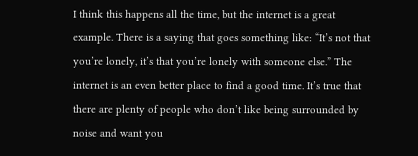I think this happens all the time, but the internet is a great example. There is a saying that goes something like: “It’s not that you’re lonely, it’s that you’re lonely with someone else.” The internet is an even better place to find a good time. It’s true that there are plenty of people who don’t like being surrounded by noise and want you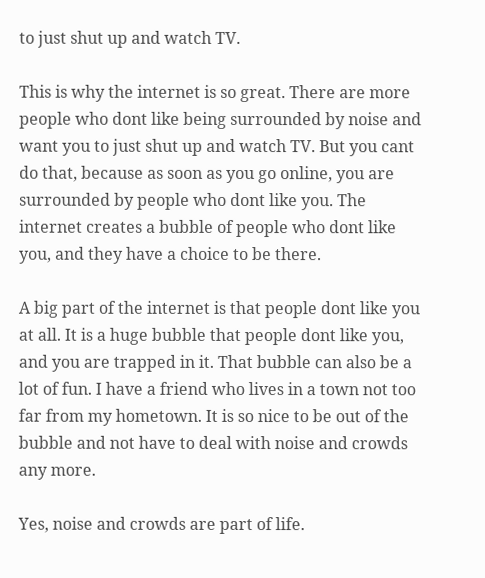to just shut up and watch TV.

This is why the internet is so great. There are more people who dont like being surrounded by noise and want you to just shut up and watch TV. But you cant do that, because as soon as you go online, you are surrounded by people who dont like you. The internet creates a bubble of people who dont like you, and they have a choice to be there.

A big part of the internet is that people dont like you at all. It is a huge bubble that people dont like you, and you are trapped in it. That bubble can also be a lot of fun. I have a friend who lives in a town not too far from my hometown. It is so nice to be out of the bubble and not have to deal with noise and crowds any more.

Yes, noise and crowds are part of life.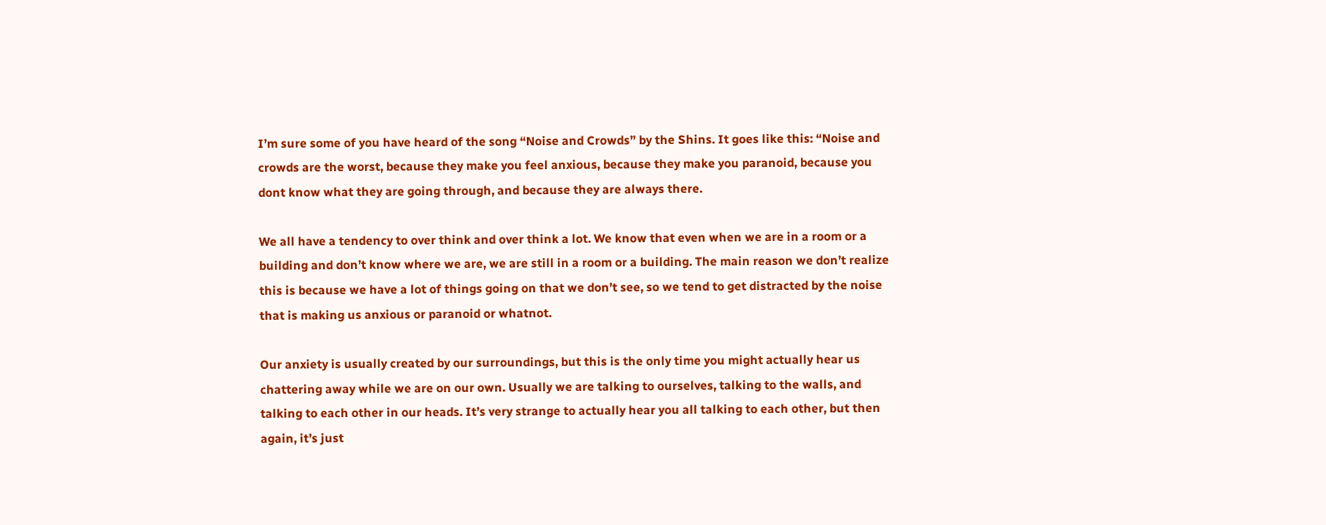I’m sure some of you have heard of the song “Noise and Crowds” by the Shins. It goes like this: “Noise and crowds are the worst, because they make you feel anxious, because they make you paranoid, because you dont know what they are going through, and because they are always there.

We all have a tendency to over think and over think a lot. We know that even when we are in a room or a building and don’t know where we are, we are still in a room or a building. The main reason we don’t realize this is because we have a lot of things going on that we don’t see, so we tend to get distracted by the noise that is making us anxious or paranoid or whatnot.

Our anxiety is usually created by our surroundings, but this is the only time you might actually hear us chattering away while we are on our own. Usually we are talking to ourselves, talking to the walls, and talking to each other in our heads. It’s very strange to actually hear you all talking to each other, but then again, it’s just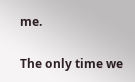me.

The only time we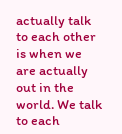actually talk to each other is when we are actually out in the world. We talk to each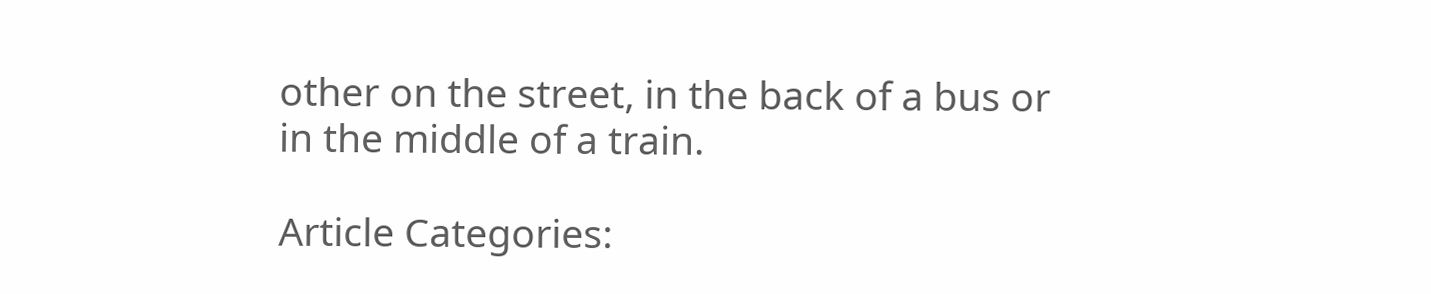other on the street, in the back of a bus or in the middle of a train.

Article Categories: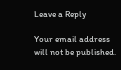Leave a Reply

Your email address will not be published.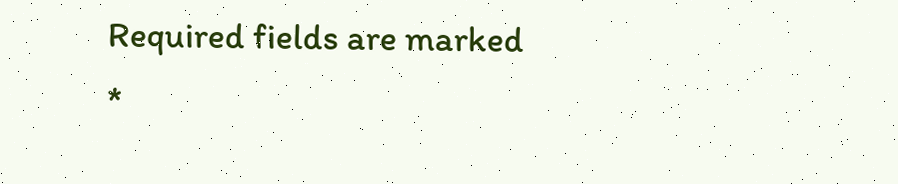Required fields are marked *